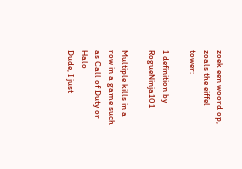zoek een woord op, zoals the eiffel tower:

1 definition by RogueNinja101

Multiple kills in a row in a game such as Call of Duty or Halo
Dude, I just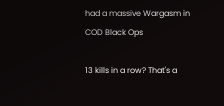had a massive Wargasm in COD Black Ops

13 kills in a row? That's a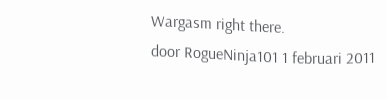Wargasm right there.
door RogueNinja101 1 februari 2011